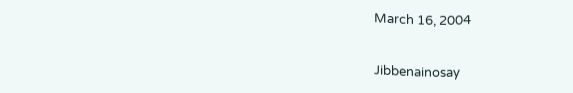March 16, 2004


Jibbenainosay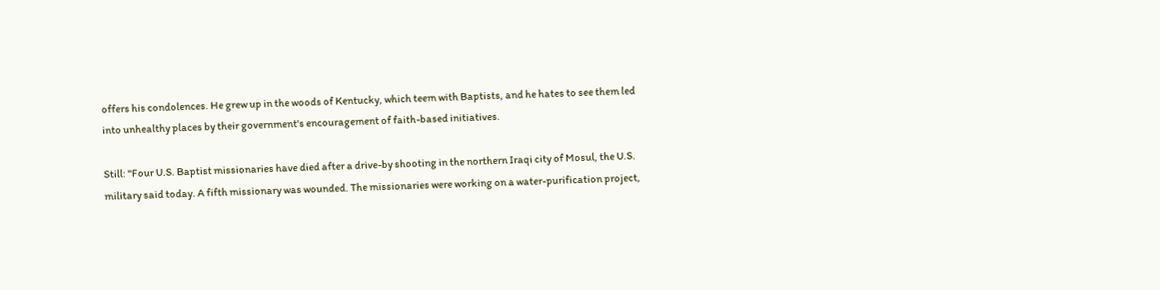offers his condolences. He grew up in the woods of Kentucky, which teem with Baptists, and he hates to see them led into unhealthy places by their government's encouragement of faith-based initiatives.

Still: "Four U.S. Baptist missionaries have died after a drive-by shooting in the northern Iraqi city of Mosul, the U.S. military said today. A fifth missionary was wounded. The missionaries were working on a water-purification project,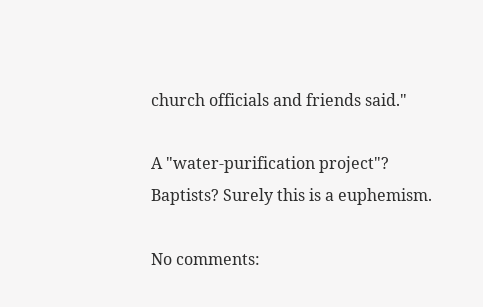church officials and friends said."

A "water-purification project"? Baptists? Surely this is a euphemism.

No comments: